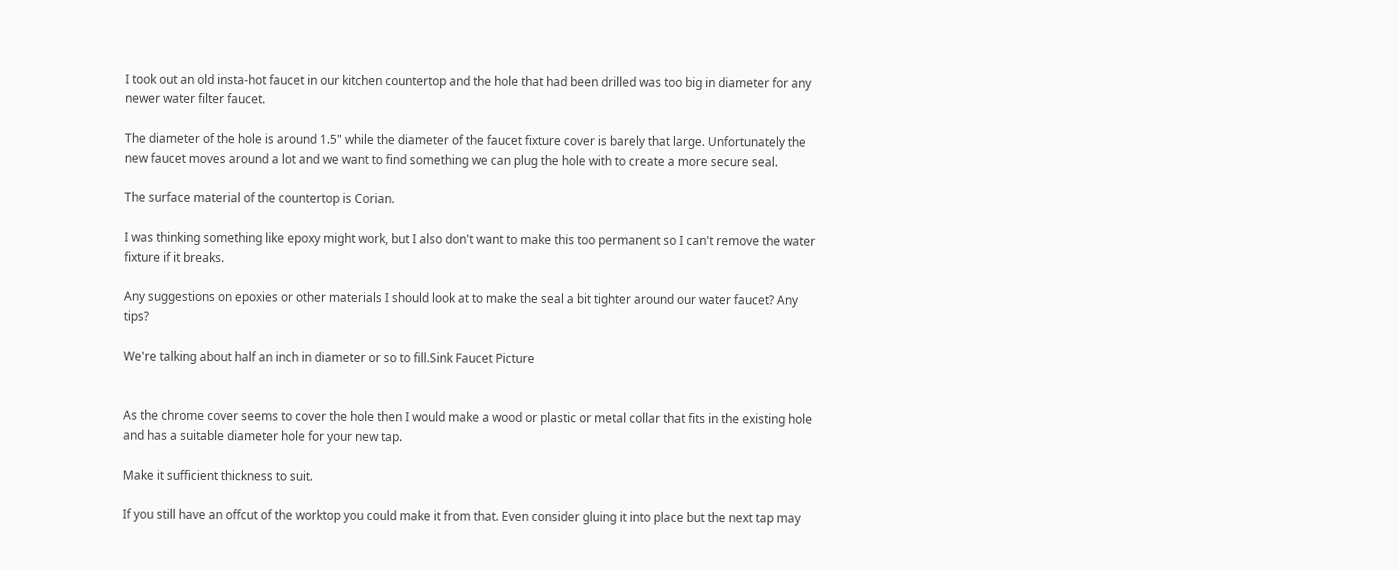I took out an old insta-hot faucet in our kitchen countertop and the hole that had been drilled was too big in diameter for any newer water filter faucet.

The diameter of the hole is around 1.5" while the diameter of the faucet fixture cover is barely that large. Unfortunately the new faucet moves around a lot and we want to find something we can plug the hole with to create a more secure seal.

The surface material of the countertop is Corian.

I was thinking something like epoxy might work, but I also don't want to make this too permanent so I can't remove the water fixture if it breaks.

Any suggestions on epoxies or other materials I should look at to make the seal a bit tighter around our water faucet? Any tips?

We're talking about half an inch in diameter or so to fill.Sink Faucet Picture


As the chrome cover seems to cover the hole then I would make a wood or plastic or metal collar that fits in the existing hole and has a suitable diameter hole for your new tap.

Make it sufficient thickness to suit.

If you still have an offcut of the worktop you could make it from that. Even consider gluing it into place but the next tap may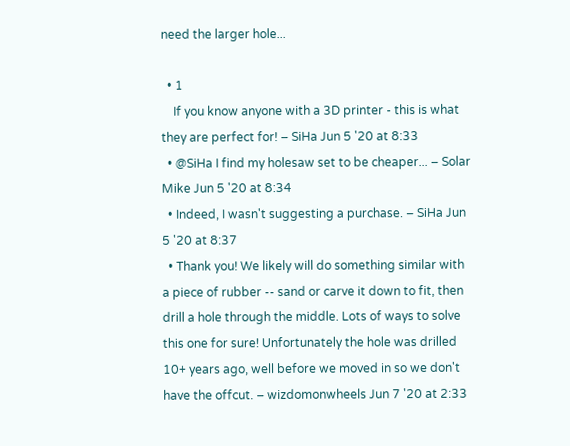need the larger hole...

  • 1
    If you know anyone with a 3D printer - this is what they are perfect for! – SiHa Jun 5 '20 at 8:33
  • @SiHa I find my holesaw set to be cheaper... – Solar Mike Jun 5 '20 at 8:34
  • Indeed, I wasn't suggesting a purchase. – SiHa Jun 5 '20 at 8:37
  • Thank you! We likely will do something similar with a piece of rubber -- sand or carve it down to fit, then drill a hole through the middle. Lots of ways to solve this one for sure! Unfortunately the hole was drilled 10+ years ago, well before we moved in so we don't have the offcut. – wizdomonwheels Jun 7 '20 at 2:33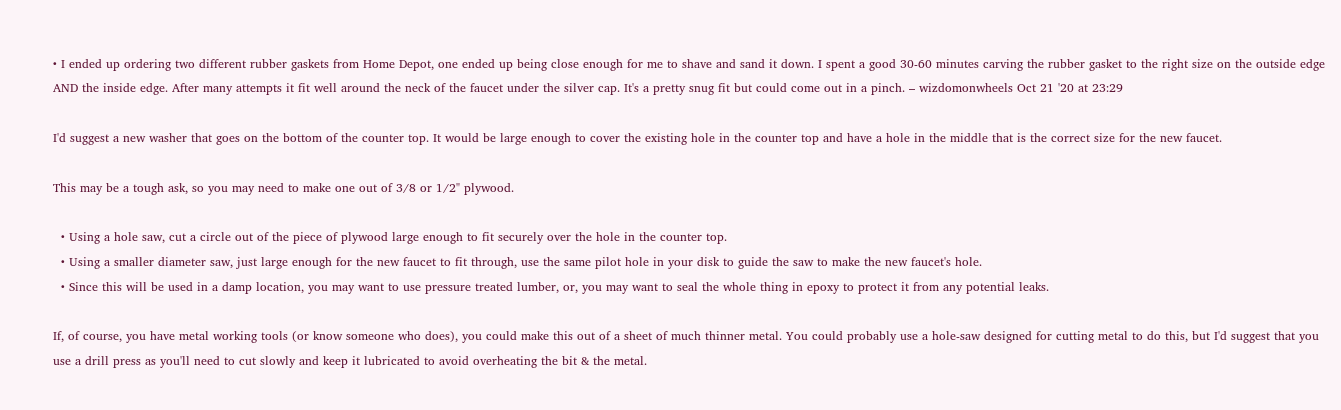• I ended up ordering two different rubber gaskets from Home Depot, one ended up being close enough for me to shave and sand it down. I spent a good 30-60 minutes carving the rubber gasket to the right size on the outside edge AND the inside edge. After many attempts it fit well around the neck of the faucet under the silver cap. It's a pretty snug fit but could come out in a pinch. – wizdomonwheels Oct 21 '20 at 23:29

I'd suggest a new washer that goes on the bottom of the counter top. It would be large enough to cover the existing hole in the counter top and have a hole in the middle that is the correct size for the new faucet.

This may be a tough ask, so you may need to make one out of 3/8 or 1/2" plywood.

  • Using a hole saw, cut a circle out of the piece of plywood large enough to fit securely over the hole in the counter top.
  • Using a smaller diameter saw, just large enough for the new faucet to fit through, use the same pilot hole in your disk to guide the saw to make the new faucet's hole.
  • Since this will be used in a damp location, you may want to use pressure treated lumber, or, you may want to seal the whole thing in epoxy to protect it from any potential leaks.

If, of course, you have metal working tools (or know someone who does), you could make this out of a sheet of much thinner metal. You could probably use a hole-saw designed for cutting metal to do this, but I'd suggest that you use a drill press as you'll need to cut slowly and keep it lubricated to avoid overheating the bit & the metal.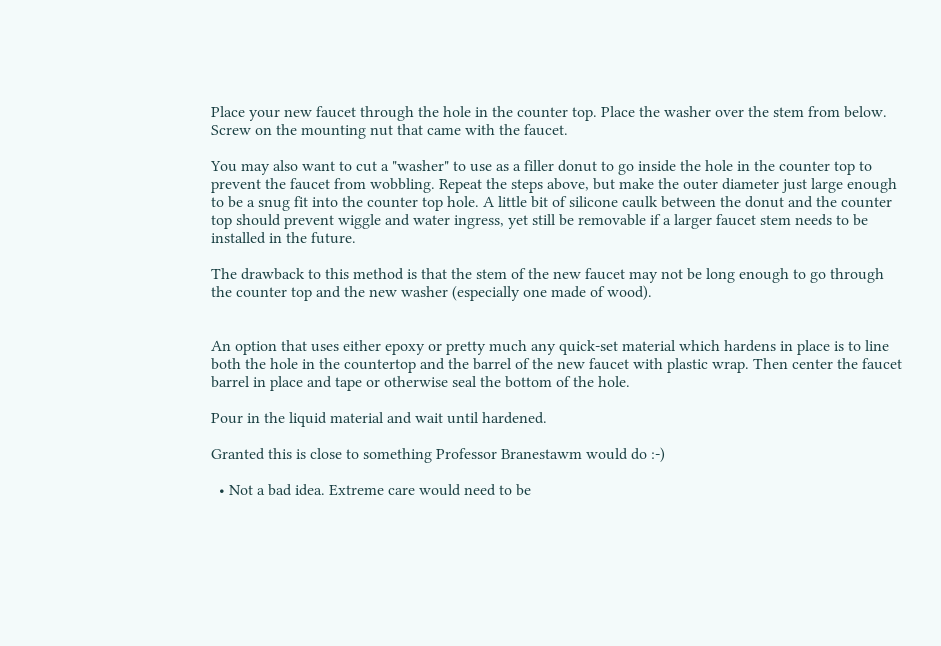Place your new faucet through the hole in the counter top. Place the washer over the stem from below. Screw on the mounting nut that came with the faucet.

You may also want to cut a "washer" to use as a filler donut to go inside the hole in the counter top to prevent the faucet from wobbling. Repeat the steps above, but make the outer diameter just large enough to be a snug fit into the counter top hole. A little bit of silicone caulk between the donut and the counter top should prevent wiggle and water ingress, yet still be removable if a larger faucet stem needs to be installed in the future.

The drawback to this method is that the stem of the new faucet may not be long enough to go through the counter top and the new washer (especially one made of wood).


An option that uses either epoxy or pretty much any quick-set material which hardens in place is to line both the hole in the countertop and the barrel of the new faucet with plastic wrap. Then center the faucet barrel in place and tape or otherwise seal the bottom of the hole.

Pour in the liquid material and wait until hardened.

Granted this is close to something Professor Branestawm would do :-)

  • Not a bad idea. Extreme care would need to be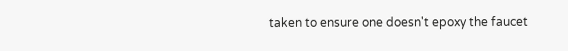taken to ensure one doesn't epoxy the faucet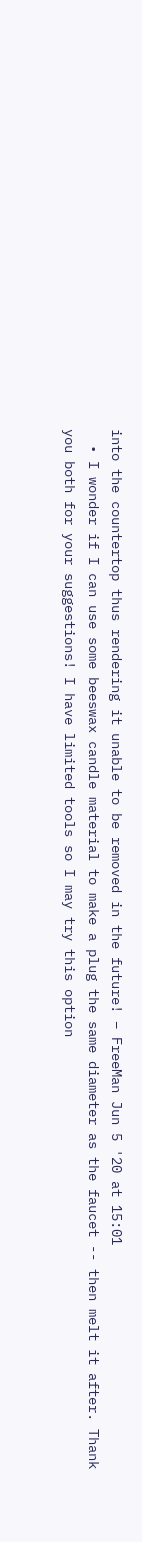into the countertop thus rendering it unable to be removed in the future! – FreeMan Jun 5 '20 at 15:01
  • I wonder if I can use some beeswax candle material to make a plug the same diameter as the faucet -- then melt it after. Thank you both for your suggestions! I have limited tools so I may try this option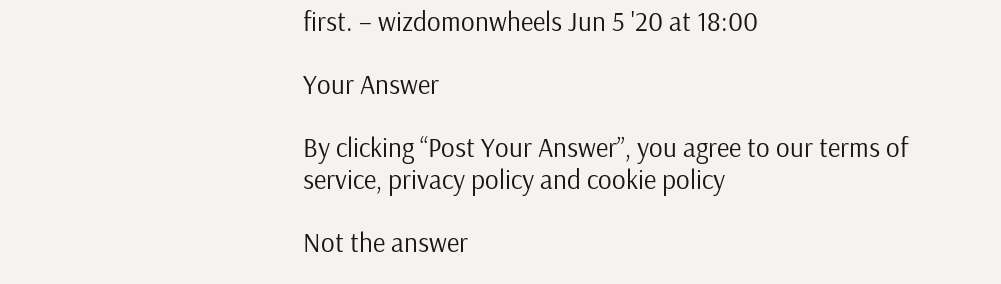first. – wizdomonwheels Jun 5 '20 at 18:00

Your Answer

By clicking “Post Your Answer”, you agree to our terms of service, privacy policy and cookie policy

Not the answer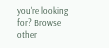you're looking for? Browse other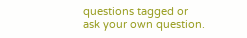questions tagged or ask your own question.